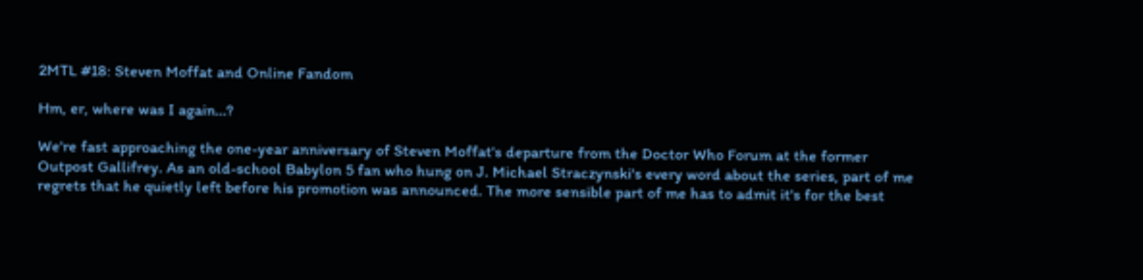2MTL #18: Steven Moffat and Online Fandom

Hm, er, where was I again…?

We're fast approaching the one-year anniversary of Steven Moffat's departure from the Doctor Who Forum at the former Outpost Gallifrey. As an old-school Babylon 5 fan who hung on J. Michael Straczynski's every word about the series, part of me regrets that he quietly left before his promotion was announced. The more sensible part of me has to admit it's for the best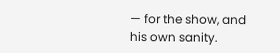— for the show, and his own sanity.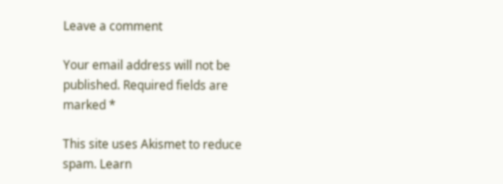Leave a comment

Your email address will not be published. Required fields are marked *

This site uses Akismet to reduce spam. Learn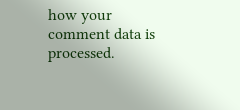how your comment data is processed.